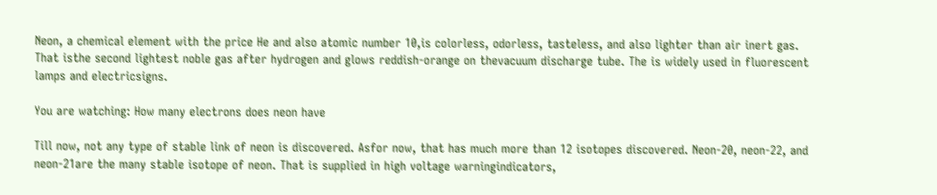Neon, a chemical element with the price He and also atomic number 10,is colorless, odorless, tasteless, and also lighter than air inert gas. That isthe second lightest noble gas after hydrogen and glows reddish-orange on thevacuum discharge tube. The is widely used in fluorescent lamps and electricsigns.

You are watching: How many electrons does neon have

Till now, not any type of stable link of neon is discovered. Asfor now, that has much more than 12 isotopes discovered. Neon-20, neon-22, and neon-21are the many stable isotope of neon. That is supplied in high voltage warningindicators,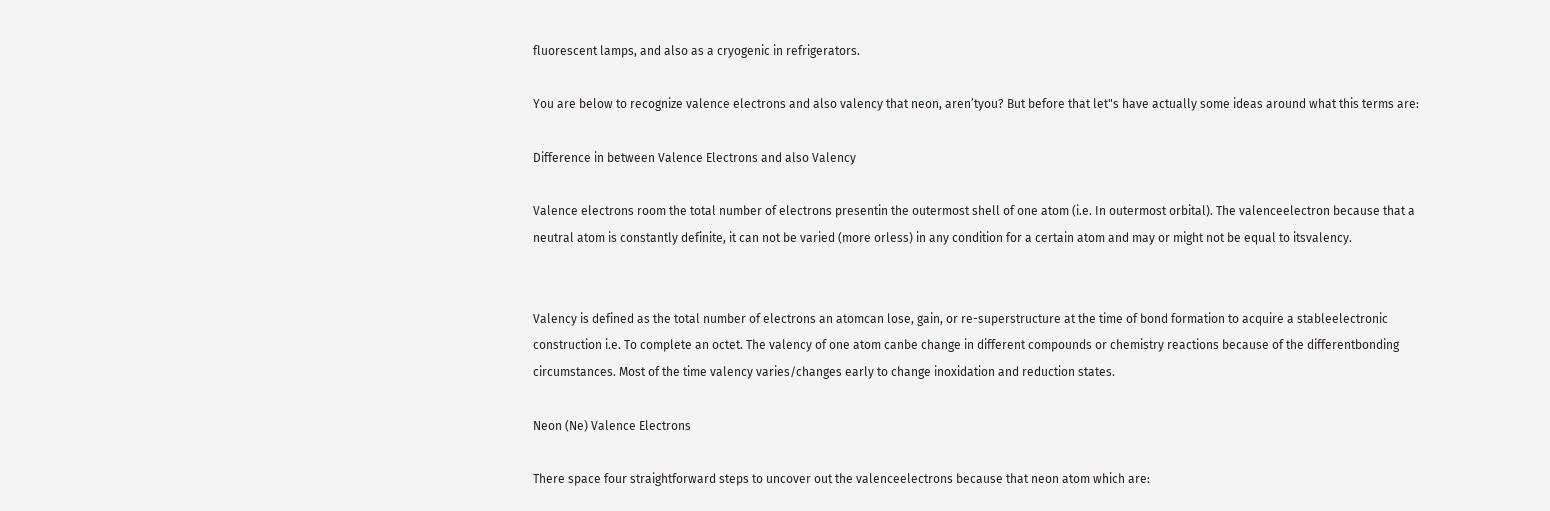fluorescent lamps, and also as a cryogenic in refrigerators.

You are below to recognize valence electrons and also valency that neon, aren’tyou? But before that let"s have actually some ideas around what this terms are:

Difference in between Valence Electrons and also Valency

Valence electrons room the total number of electrons presentin the outermost shell of one atom (i.e. In outermost orbital). The valenceelectron because that a neutral atom is constantly definite, it can not be varied (more orless) in any condition for a certain atom and may or might not be equal to itsvalency.


Valency is defined as the total number of electrons an atomcan lose, gain, or re-superstructure at the time of bond formation to acquire a stableelectronic construction i.e. To complete an octet. The valency of one atom canbe change in different compounds or chemistry reactions because of the differentbonding circumstances. Most of the time valency varies/changes early to change inoxidation and reduction states.

Neon (Ne) Valence Electrons

There space four straightforward steps to uncover out the valenceelectrons because that neon atom which are: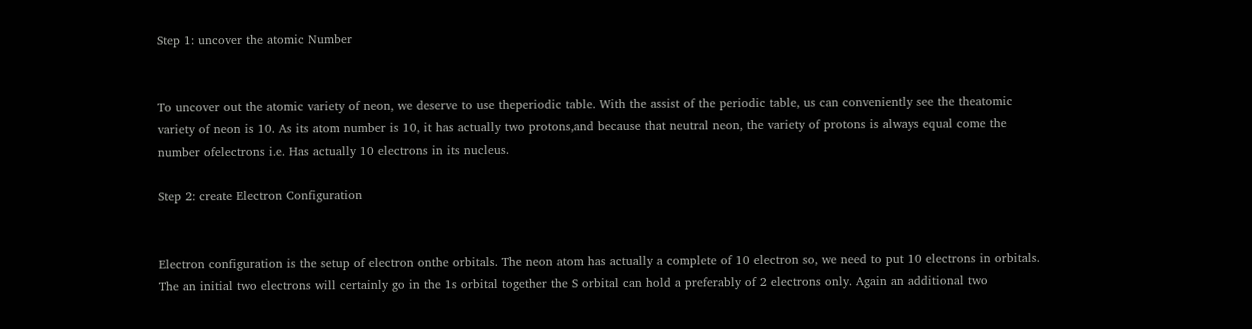Step 1: uncover the atomic Number


To uncover out the atomic variety of neon, we deserve to use theperiodic table. With the assist of the periodic table, us can conveniently see the theatomic variety of neon is 10. As its atom number is 10, it has actually two protons,and because that neutral neon, the variety of protons is always equal come the number ofelectrons i.e. Has actually 10 electrons in its nucleus.

Step 2: create Electron Configuration


Electron configuration is the setup of electron onthe orbitals. The neon atom has actually a complete of 10 electron so, we need to put 10 electrons in orbitals. The an initial two electrons will certainly go in the 1s orbital together the S orbital can hold a preferably of 2 electrons only. Again an additional two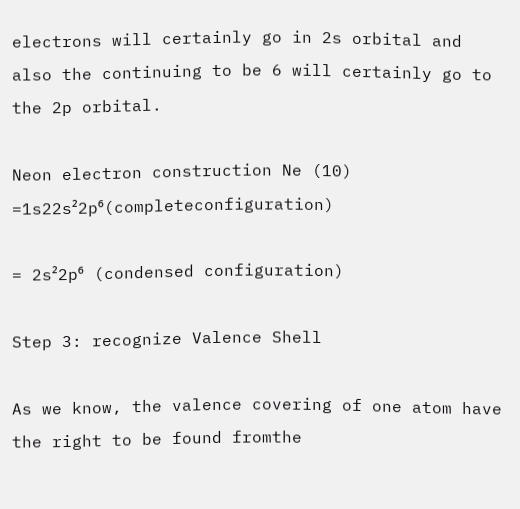electrons will certainly go in 2s orbital and also the continuing to be 6 will certainly go to the 2p orbital.

Neon electron construction Ne (10) =1s22s²2p⁶(completeconfiguration)

= 2s²2p⁶ (condensed configuration)

Step 3: recognize Valence Shell

As we know, the valence covering of one atom have the right to be found fromthe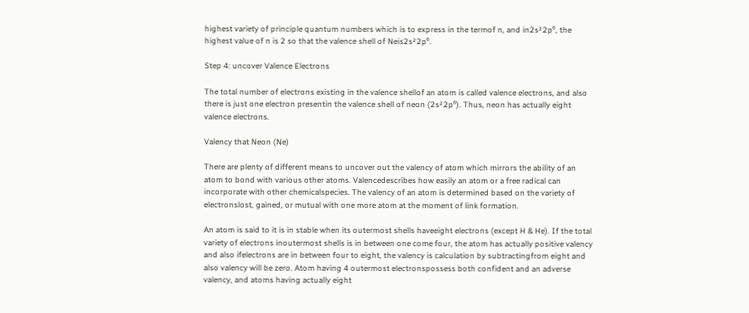highest variety of principle quantum numbers which is to express in the termof n, and in2s²2p⁶, the highest value of n is 2 so that the valence shell of Neis2s²2p⁶.

Step 4: uncover Valence Electrons

The total number of electrons existing in the valence shellof an atom is called valence electrons, and also there is just one electron presentin the valence shell of neon (2s²2p⁶). Thus, neon has actually eight valence electrons.

Valency that Neon (Ne)

There are plenty of different means to uncover out the valency of atom which mirrors the ability of an atom to bond with various other atoms. Valencedescribes how easily an atom or a free radical can incorporate with other chemicalspecies. The valency of an atom is determined based on the variety of electronslost, gained, or mutual with one more atom at the moment of link formation.

An atom is said to it is in stable when its outermost shells haveeight electrons (except H & He). If the total variety of electrons inoutermost shells is in between one come four, the atom has actually positive valency and also ifelectrons are in between four to eight, the valency is calculation by subtractingfrom eight and also valency will be zero. Atom having 4 outermost electronspossess both confident and an adverse valency, and atoms having actually eight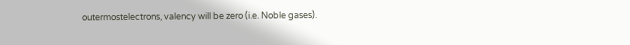outermostelectrons, valency will be zero (i.e. Noble gases).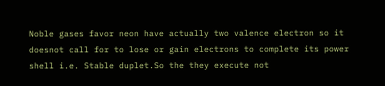Noble gases favor neon have actually two valence electron so it doesnot call for to lose or gain electrons to complete its power shell i.e. Stable duplet.So the they execute not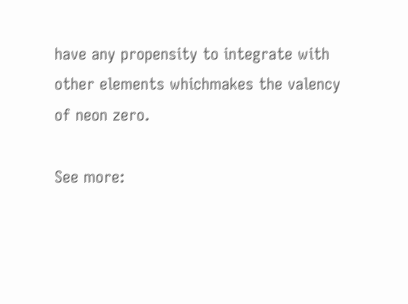have any propensity to integrate with other elements whichmakes the valency of neon zero.

See more: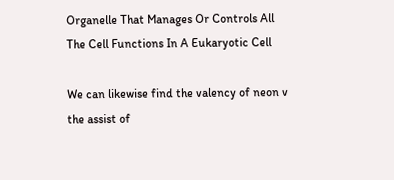Organelle That Manages Or Controls All The Cell Functions In A Eukaryotic Cell

We can likewise find the valency of neon v the assist of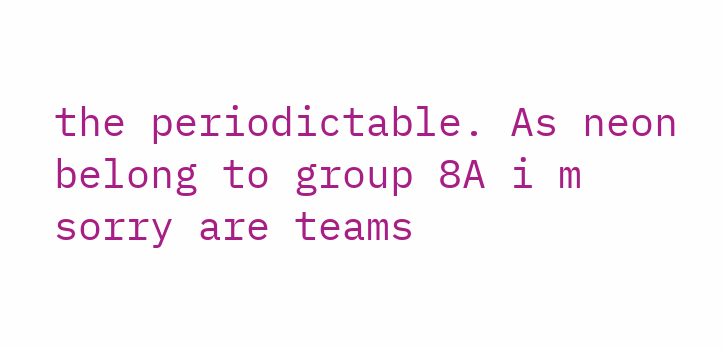the periodictable. As neon belong to group 8A i m sorry are teams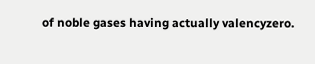of noble gases having actually valencyzero.